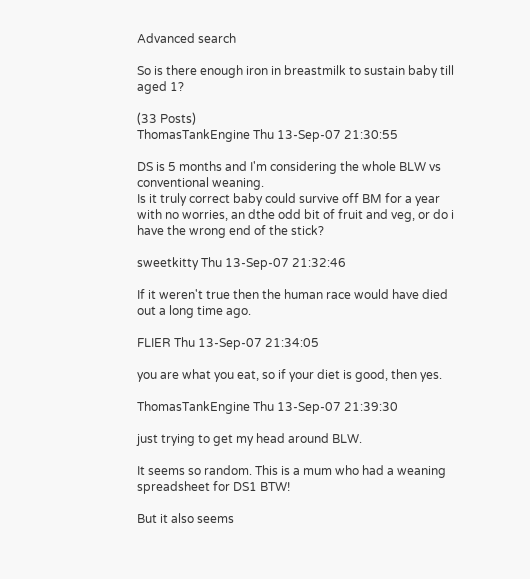Advanced search

So is there enough iron in breastmilk to sustain baby till aged 1?

(33 Posts)
ThomasTankEngine Thu 13-Sep-07 21:30:55

DS is 5 months and I'm considering the whole BLW vs conventional weaning.
Is it truly correct baby could survive off BM for a year with no worries, an dthe odd bit of fruit and veg, or do i have the wrong end of the stick?

sweetkitty Thu 13-Sep-07 21:32:46

If it weren't true then the human race would have died out a long time ago.

FLIER Thu 13-Sep-07 21:34:05

you are what you eat, so if your diet is good, then yes.

ThomasTankEngine Thu 13-Sep-07 21:39:30

just trying to get my head around BLW.

It seems so random. This is a mum who had a weaning spreadsheet for DS1 BTW!

But it also seems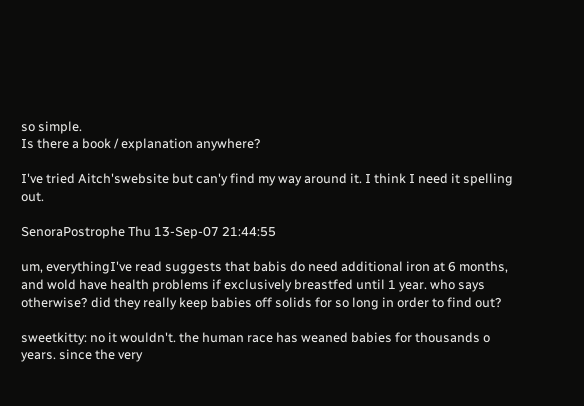so simple.
Is there a book / explanation anywhere?

I've tried Aitch'swebsite but can'y find my way around it. I think I need it spelling out.

SenoraPostrophe Thu 13-Sep-07 21:44:55

um, everythingI've read suggests that babis do need additional iron at 6 months, and wold have health problems if exclusively breastfed until 1 year. who says otherwise? did they really keep babies off solids for so long in order to find out?

sweetkitty: no it wouldn't. the human race has weaned babies for thousands o years. since the very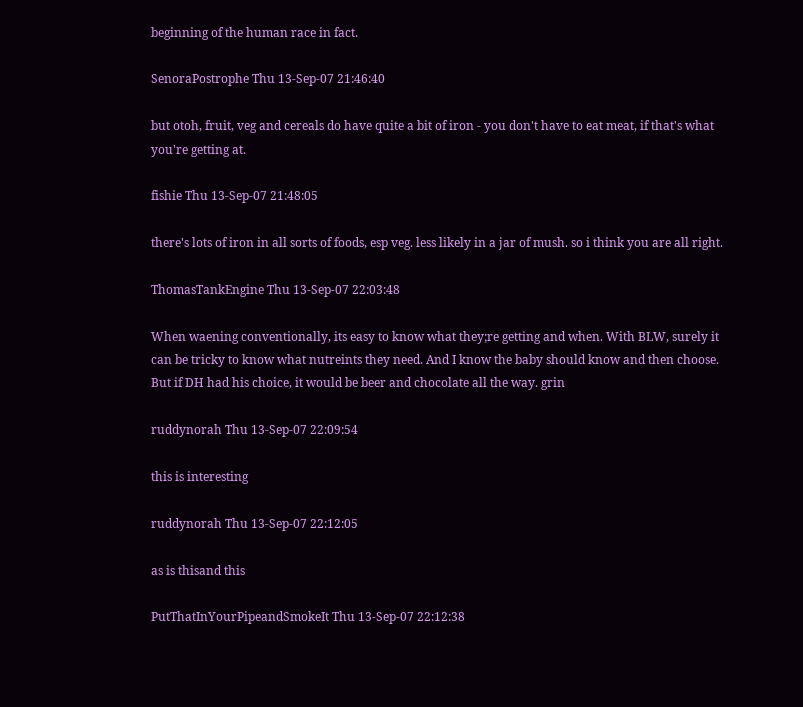beginning of the human race in fact.

SenoraPostrophe Thu 13-Sep-07 21:46:40

but otoh, fruit, veg and cereals do have quite a bit of iron - you don't have to eat meat, if that's what you're getting at.

fishie Thu 13-Sep-07 21:48:05

there's lots of iron in all sorts of foods, esp veg. less likely in a jar of mush. so i think you are all right.

ThomasTankEngine Thu 13-Sep-07 22:03:48

When waening conventionally, its easy to know what they;re getting and when. With BLW, surely it can be tricky to know what nutreints they need. And I know the baby should know and then choose. But if DH had his choice, it would be beer and chocolate all the way. grin

ruddynorah Thu 13-Sep-07 22:09:54

this is interesting

ruddynorah Thu 13-Sep-07 22:12:05

as is thisand this

PutThatInYourPipeandSmokeIt Thu 13-Sep-07 22:12:38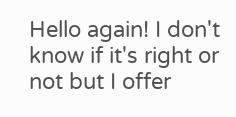Hello again! I don't know if it's right or not but I offer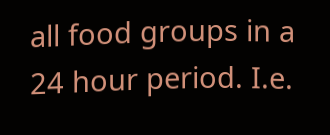all food groups in a 24 hour period. I.e.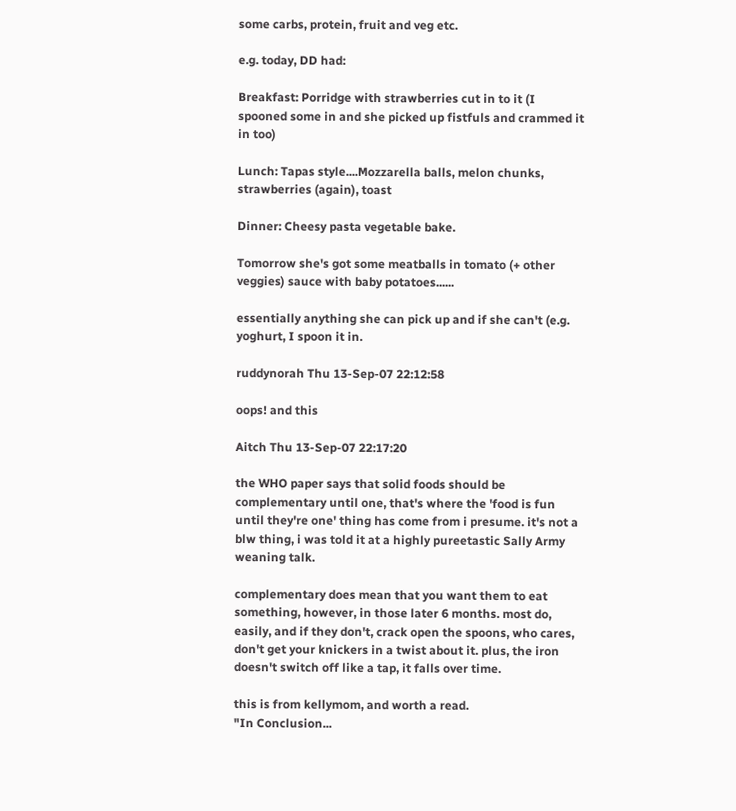some carbs, protein, fruit and veg etc.

e.g. today, DD had:

Breakfast: Porridge with strawberries cut in to it (I spooned some in and she picked up fistfuls and crammed it in too)

Lunch: Tapas style....Mozzarella balls, melon chunks, strawberries (again), toast

Dinner: Cheesy pasta vegetable bake.

Tomorrow she's got some meatballs in tomato (+ other veggies) sauce with baby potatoes......

essentially anything she can pick up and if she can't (e.g. yoghurt, I spoon it in.

ruddynorah Thu 13-Sep-07 22:12:58

oops! and this

Aitch Thu 13-Sep-07 22:17:20

the WHO paper says that solid foods should be complementary until one, that's where the 'food is fun until they're one' thing has come from i presume. it's not a blw thing, i was told it at a highly pureetastic Sally Army weaning talk.

complementary does mean that you want them to eat something, however, in those later 6 months. most do, easily, and if they don't, crack open the spoons, who cares, don't get your knickers in a twist about it. plus, the iron doesn't switch off like a tap, it falls over time.

this is from kellymom, and worth a read.
"In Conclusion...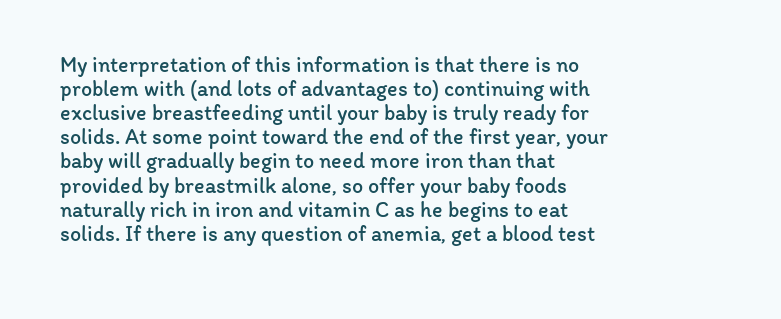My interpretation of this information is that there is no problem with (and lots of advantages to) continuing with exclusive breastfeeding until your baby is truly ready for solids. At some point toward the end of the first year, your baby will gradually begin to need more iron than that provided by breastmilk alone, so offer your baby foods naturally rich in iron and vitamin C as he begins to eat solids. If there is any question of anemia, get a blood test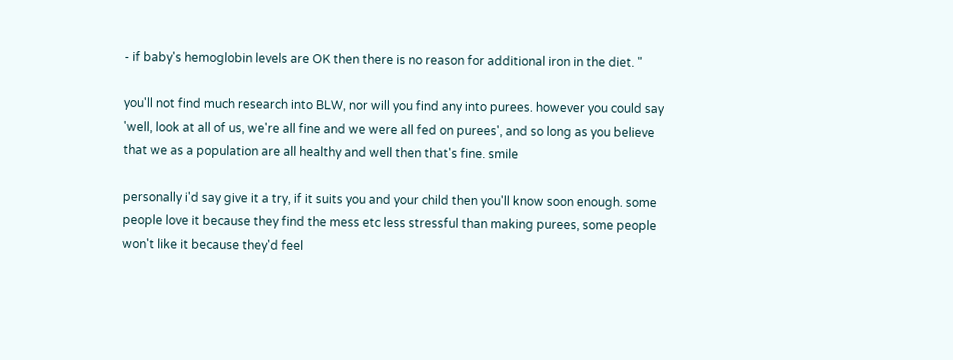- if baby's hemoglobin levels are OK then there is no reason for additional iron in the diet. "

you'll not find much research into BLW, nor will you find any into purees. however you could say 'well, look at all of us, we're all fine and we were all fed on purees', and so long as you believe that we as a population are all healthy and well then that's fine. smile

personally i'd say give it a try, if it suits you and your child then you'll know soon enough. some people love it because they find the mess etc less stressful than making purees, some people won't like it because they'd feel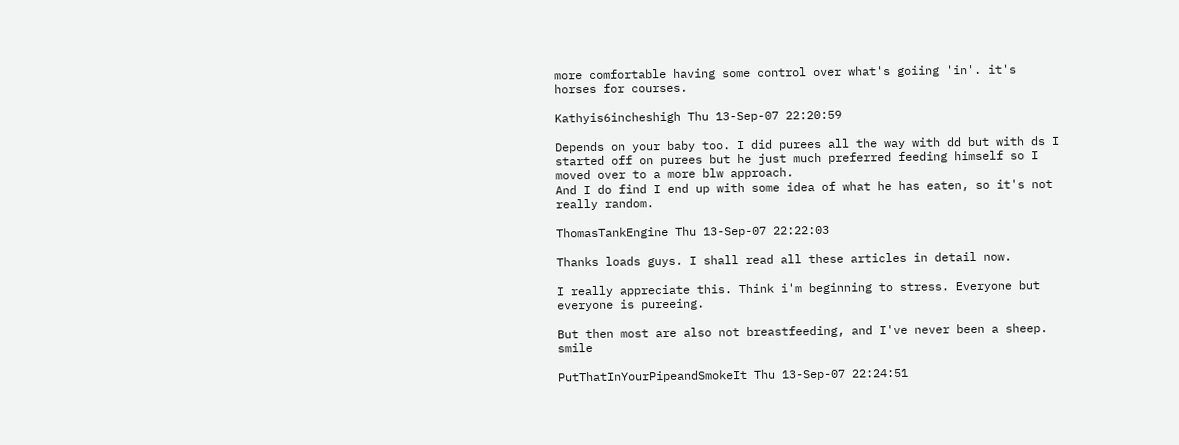more comfortable having some control over what's goiing 'in'. it's horses for courses.

Kathyis6incheshigh Thu 13-Sep-07 22:20:59

Depends on your baby too. I did purees all the way with dd but with ds I started off on purees but he just much preferred feeding himself so I moved over to a more blw approach.
And I do find I end up with some idea of what he has eaten, so it's not really random.

ThomasTankEngine Thu 13-Sep-07 22:22:03

Thanks loads guys. I shall read all these articles in detail now.

I really appreciate this. Think i'm beginning to stress. Everyone but everyone is pureeing.

But then most are also not breastfeeding, and I've never been a sheep. smile

PutThatInYourPipeandSmokeIt Thu 13-Sep-07 22:24:51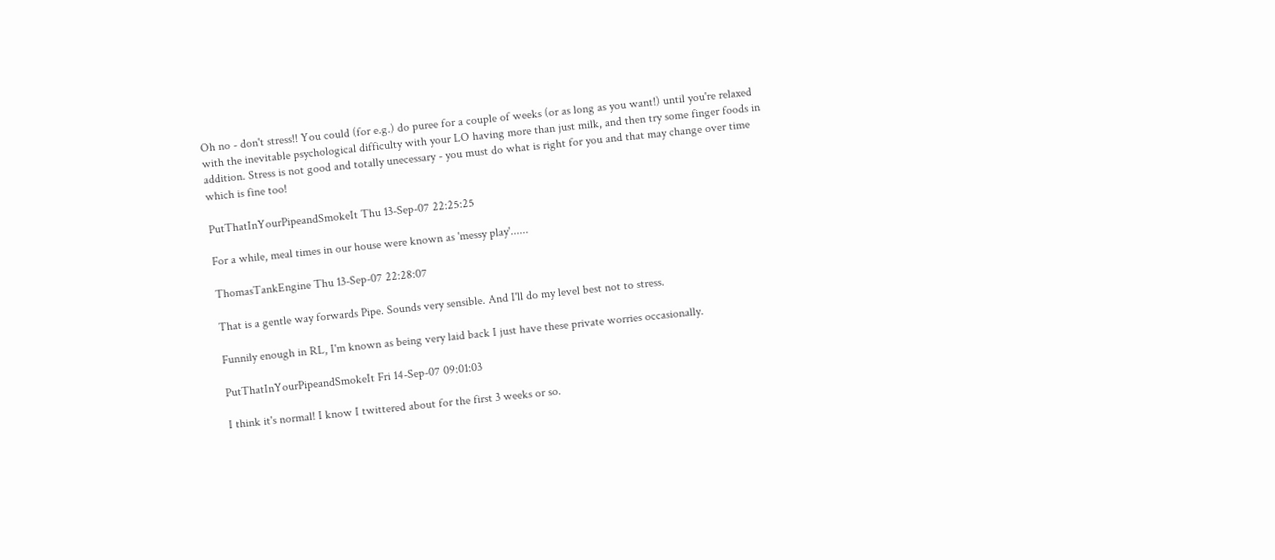Oh no - don't stress!! You could (for e.g.) do puree for a couple of weeks (or as long as you want!) until you're relaxed with the inevitable psychological difficulty with your LO having more than just milk, and then try some finger foods in addition. Stress is not good and totally unecessary - you must do what is right for you and that may change over time which is fine too!

PutThatInYourPipeandSmokeIt Thu 13-Sep-07 22:25:25

For a while, meal times in our house were known as 'messy play'......

ThomasTankEngine Thu 13-Sep-07 22:28:07

That is a gentle way forwards Pipe. Sounds very sensible. And I'll do my level best not to stress.

Funnily enough in RL, I'm known as being very laid back I just have these private worries occasionally.

PutThatInYourPipeandSmokeIt Fri 14-Sep-07 09:01:03

I think it's normal! I know I twittered about for the first 3 weeks or so.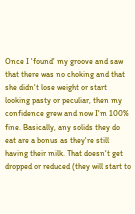Once I 'found' my groove and saw that there was no choking and that she didn't lose weight or start looking pasty or peculiar, then my confidence grew and now I'm 100% fine. Basically, any solids they do eat are a bonus as they're still having their milk. That doesn't get dropped or reduced (they will start to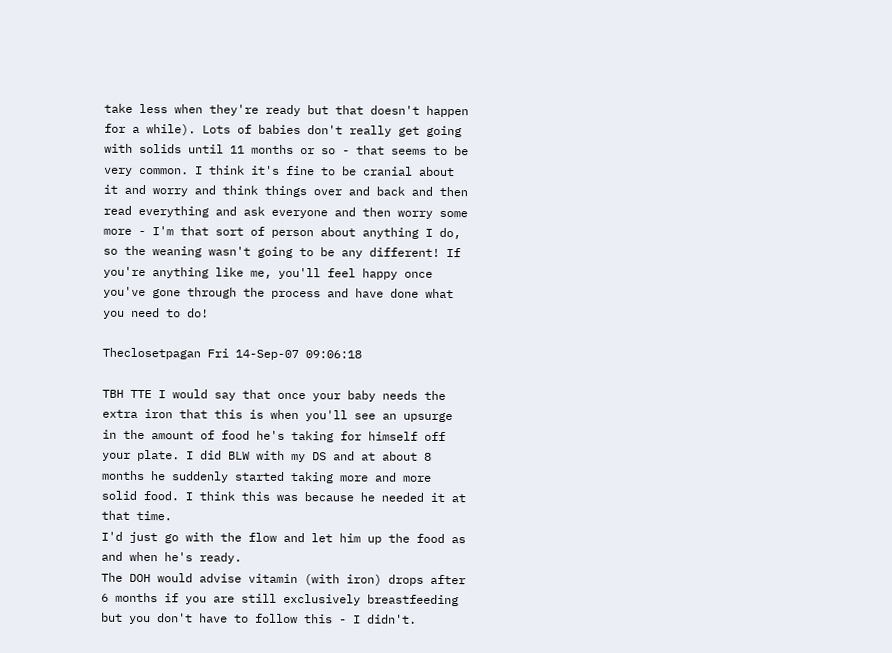take less when they're ready but that doesn't happen for a while). Lots of babies don't really get going with solids until 11 months or so - that seems to be very common. I think it's fine to be cranial about it and worry and think things over and back and then read everything and ask everyone and then worry some more - I'm that sort of person about anything I do, so the weaning wasn't going to be any different! If you're anything like me, you'll feel happy once you've gone through the process and have done what you need to do!

Theclosetpagan Fri 14-Sep-07 09:06:18

TBH TTE I would say that once your baby needs the extra iron that this is when you'll see an upsurge in the amount of food he's taking for himself off your plate. I did BLW with my DS and at about 8 months he suddenly started taking more and more solid food. I think this was because he needed it at that time.
I'd just go with the flow and let him up the food as and when he's ready.
The DOH would advise vitamin (with iron) drops after 6 months if you are still exclusively breastfeeding but you don't have to follow this - I didn't.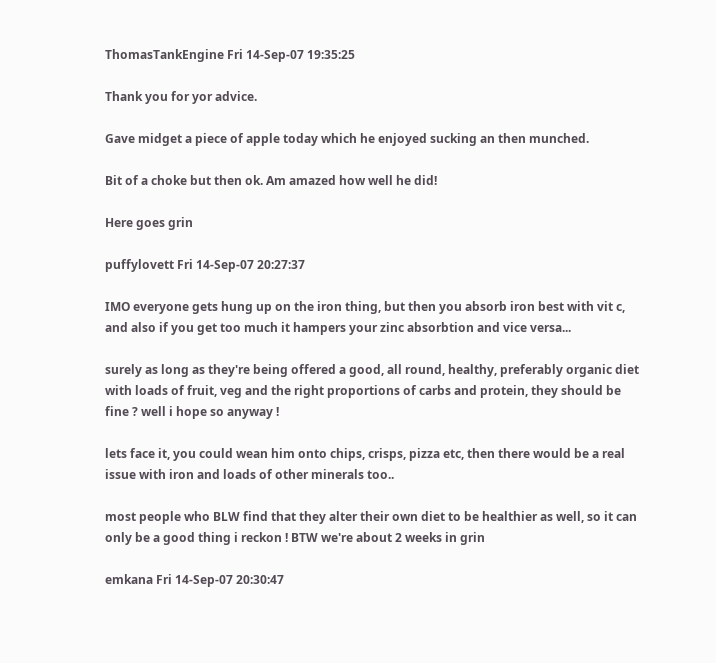ThomasTankEngine Fri 14-Sep-07 19:35:25

Thank you for yor advice.

Gave midget a piece of apple today which he enjoyed sucking an then munched.

Bit of a choke but then ok. Am amazed how well he did!

Here goes grin

puffylovett Fri 14-Sep-07 20:27:37

IMO everyone gets hung up on the iron thing, but then you absorb iron best with vit c, and also if you get too much it hampers your zinc absorbtion and vice versa...

surely as long as they're being offered a good, all round, healthy, preferably organic diet with loads of fruit, veg and the right proportions of carbs and protein, they should be fine ? well i hope so anyway !

lets face it, you could wean him onto chips, crisps, pizza etc, then there would be a real issue with iron and loads of other minerals too..

most people who BLW find that they alter their own diet to be healthier as well, so it can only be a good thing i reckon ! BTW we're about 2 weeks in grin

emkana Fri 14-Sep-07 20:30:47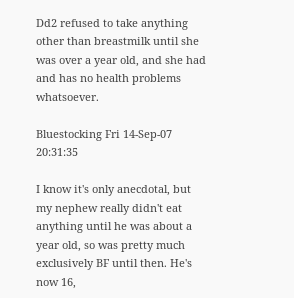Dd2 refused to take anything other than breastmilk until she was over a year old, and she had and has no health problems whatsoever.

Bluestocking Fri 14-Sep-07 20:31:35

I know it's only anecdotal, but my nephew really didn't eat anything until he was about a year old, so was pretty much exclusively BF until then. He's now 16,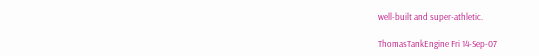well-built and super-athletic.

ThomasTankEngine Fri 14-Sep-07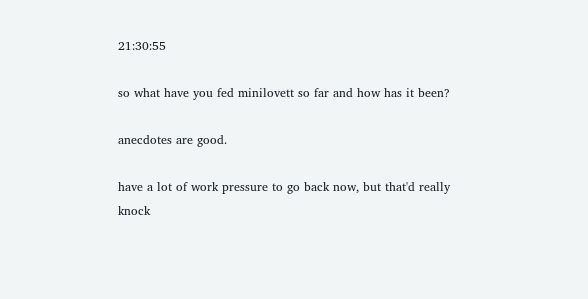21:30:55

so what have you fed minilovett so far and how has it been?

anecdotes are good.

have a lot of work pressure to go back now, but that'd really knock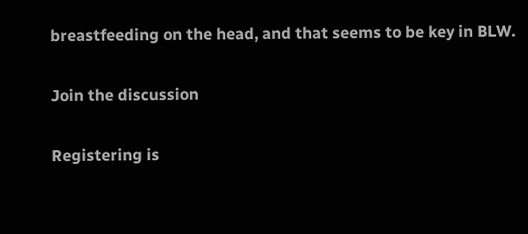breastfeeding on the head, and that seems to be key in BLW.

Join the discussion

Registering is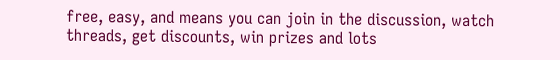free, easy, and means you can join in the discussion, watch threads, get discounts, win prizes and lots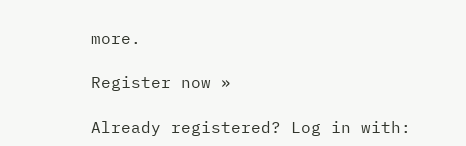more.

Register now »

Already registered? Log in with: